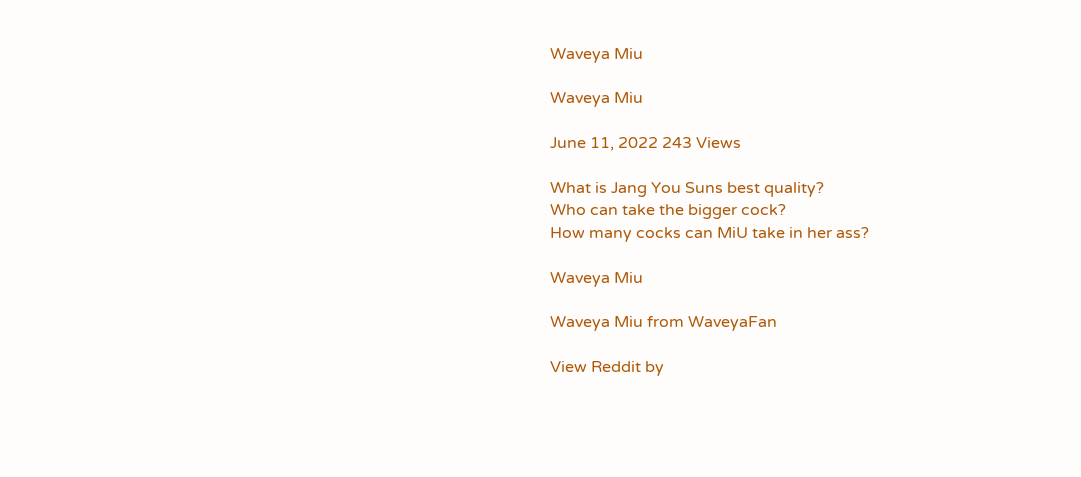Waveya Miu

Waveya Miu

June 11, 2022 243 Views

What is Jang You Suns best quality?
Who can take the bigger cock?
How many cocks can MiU take in her ass?

Waveya Miu

Waveya Miu from WaveyaFan

View Reddit by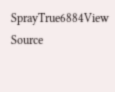SprayTrue6884View Source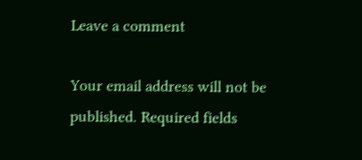Leave a comment

Your email address will not be published. Required fields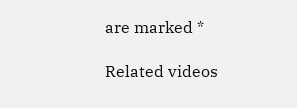are marked *

Related videos